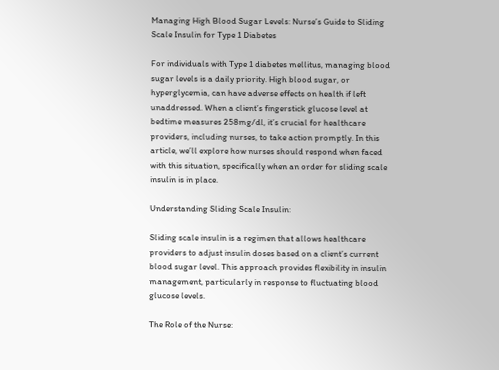Managing High Blood Sugar Levels: Nurse’s Guide to Sliding Scale Insulin for Type 1 Diabetes

For individuals with Type 1 diabetes mellitus, managing blood sugar levels is a daily priority. High blood sugar, or hyperglycemia, can have adverse effects on health if left unaddressed. When a client’s fingerstick glucose level at bedtime measures 258mg/dl, it’s crucial for healthcare providers, including nurses, to take action promptly. In this article, we’ll explore how nurses should respond when faced with this situation, specifically when an order for sliding scale insulin is in place.

Understanding Sliding Scale Insulin:

Sliding scale insulin is a regimen that allows healthcare providers to adjust insulin doses based on a client’s current blood sugar level. This approach provides flexibility in insulin management, particularly in response to fluctuating blood glucose levels.

The Role of the Nurse: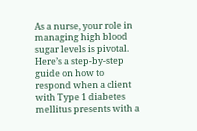As a nurse, your role in managing high blood sugar levels is pivotal. Here’s a step-by-step guide on how to respond when a client with Type 1 diabetes mellitus presents with a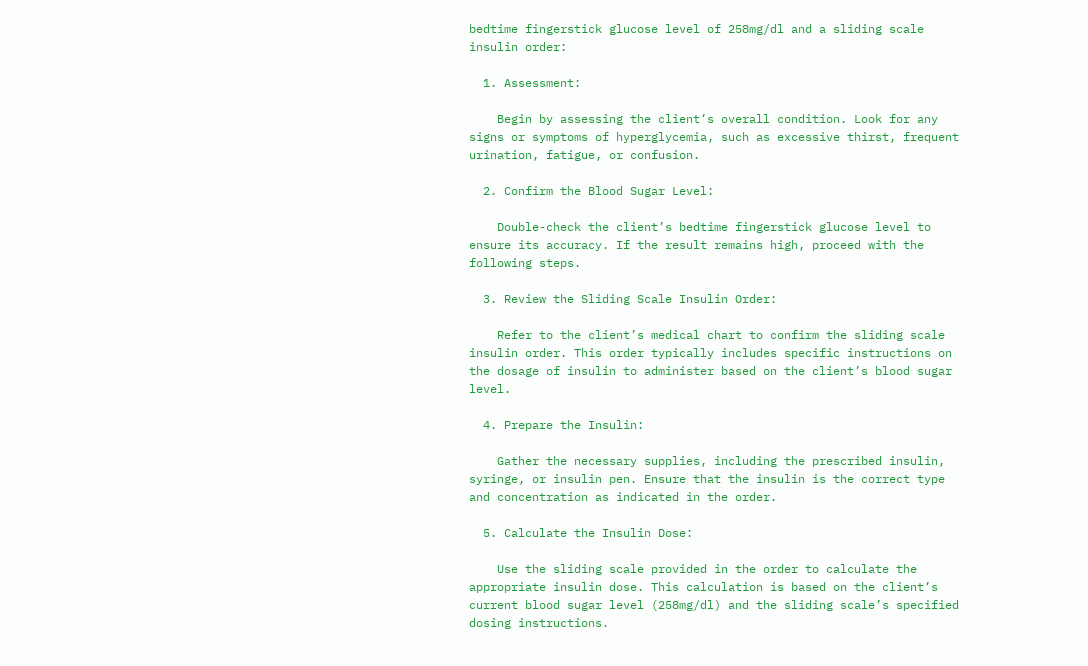bedtime fingerstick glucose level of 258mg/dl and a sliding scale insulin order:

  1. Assessment:

    Begin by assessing the client’s overall condition. Look for any signs or symptoms of hyperglycemia, such as excessive thirst, frequent urination, fatigue, or confusion.

  2. Confirm the Blood Sugar Level:

    Double-check the client’s bedtime fingerstick glucose level to ensure its accuracy. If the result remains high, proceed with the following steps.

  3. Review the Sliding Scale Insulin Order:

    Refer to the client’s medical chart to confirm the sliding scale insulin order. This order typically includes specific instructions on the dosage of insulin to administer based on the client’s blood sugar level.

  4. Prepare the Insulin:

    Gather the necessary supplies, including the prescribed insulin, syringe, or insulin pen. Ensure that the insulin is the correct type and concentration as indicated in the order.

  5. Calculate the Insulin Dose:

    Use the sliding scale provided in the order to calculate the appropriate insulin dose. This calculation is based on the client’s current blood sugar level (258mg/dl) and the sliding scale’s specified dosing instructions.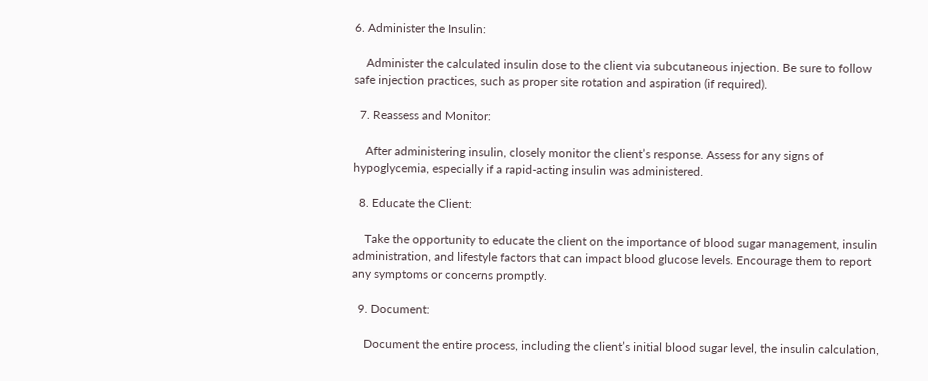6. Administer the Insulin:

    Administer the calculated insulin dose to the client via subcutaneous injection. Be sure to follow safe injection practices, such as proper site rotation and aspiration (if required).

  7. Reassess and Monitor:

    After administering insulin, closely monitor the client’s response. Assess for any signs of hypoglycemia, especially if a rapid-acting insulin was administered.

  8. Educate the Client:

    Take the opportunity to educate the client on the importance of blood sugar management, insulin administration, and lifestyle factors that can impact blood glucose levels. Encourage them to report any symptoms or concerns promptly.

  9. Document:

    Document the entire process, including the client’s initial blood sugar level, the insulin calculation,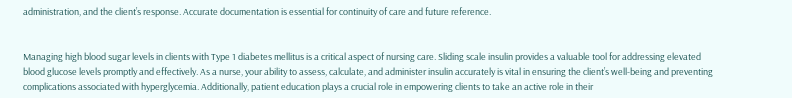administration, and the client’s response. Accurate documentation is essential for continuity of care and future reference.


Managing high blood sugar levels in clients with Type 1 diabetes mellitus is a critical aspect of nursing care. Sliding scale insulin provides a valuable tool for addressing elevated blood glucose levels promptly and effectively. As a nurse, your ability to assess, calculate, and administer insulin accurately is vital in ensuring the client’s well-being and preventing complications associated with hyperglycemia. Additionally, patient education plays a crucial role in empowering clients to take an active role in their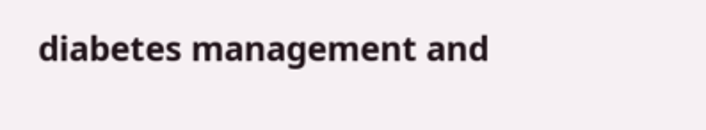diabetes management and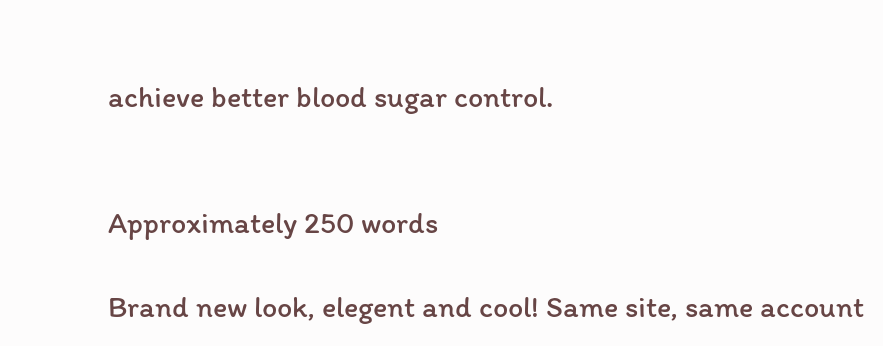achieve better blood sugar control.


Approximately 250 words

Brand new look, elegent and cool! Same site, same account